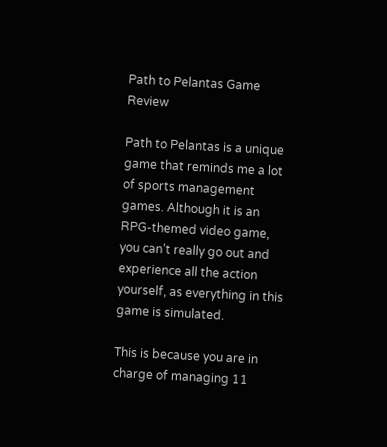Path to Pelantas Game Review

Path to Pelantas is a unique game that reminds me a lot of sports management games. Although it is an RPG-themed video game, you can’t really go out and experience all the action yourself, as everything in this game is simulated.

This is because you are in charge of managing 11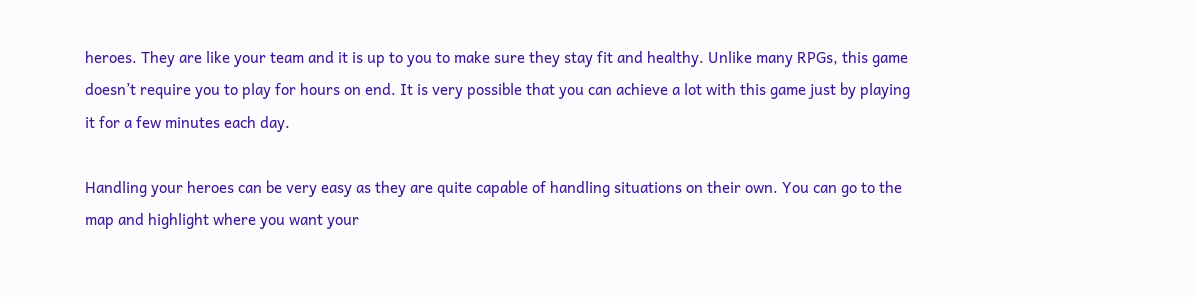heroes. They are like your team and it is up to you to make sure they stay fit and healthy. Unlike many RPGs, this game doesn’t require you to play for hours on end. It is very possible that you can achieve a lot with this game just by playing it for a few minutes each day.

Handling your heroes can be very easy as they are quite capable of handling situations on their own. You can go to the map and highlight where you want your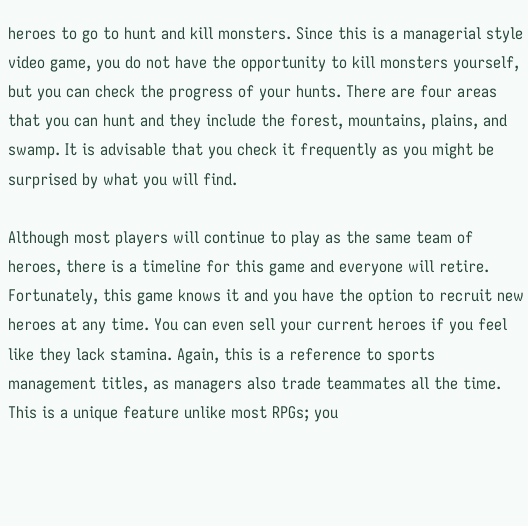heroes to go to hunt and kill monsters. Since this is a managerial style video game, you do not have the opportunity to kill monsters yourself, but you can check the progress of your hunts. There are four areas that you can hunt and they include the forest, mountains, plains, and swamp. It is advisable that you check it frequently as you might be surprised by what you will find.

Although most players will continue to play as the same team of heroes, there is a timeline for this game and everyone will retire. Fortunately, this game knows it and you have the option to recruit new heroes at any time. You can even sell your current heroes if you feel like they lack stamina. Again, this is a reference to sports management titles, as managers also trade teammates all the time. This is a unique feature unlike most RPGs; you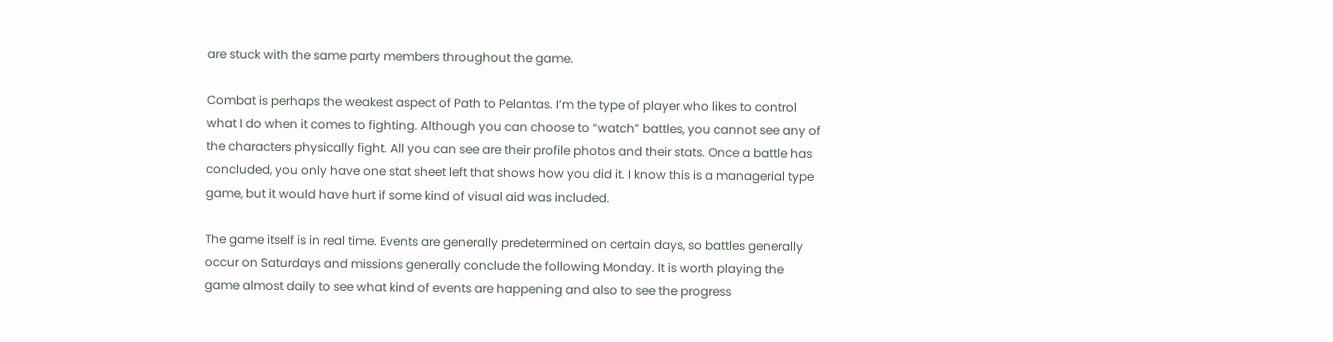are stuck with the same party members throughout the game.

Combat is perhaps the weakest aspect of Path to Pelantas. I’m the type of player who likes to control what I do when it comes to fighting. Although you can choose to “watch” battles, you cannot see any of the characters physically fight. All you can see are their profile photos and their stats. Once a battle has concluded, you only have one stat sheet left that shows how you did it. I know this is a managerial type game, but it would have hurt if some kind of visual aid was included.

The game itself is in real time. Events are generally predetermined on certain days, so battles generally occur on Saturdays and missions generally conclude the following Monday. It is worth playing the game almost daily to see what kind of events are happening and also to see the progress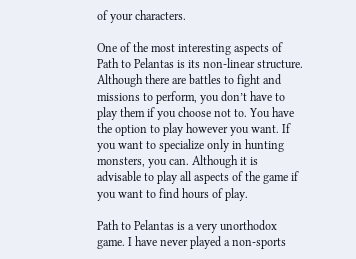of your characters.

One of the most interesting aspects of Path to Pelantas is its non-linear structure. Although there are battles to fight and missions to perform, you don’t have to play them if you choose not to. You have the option to play however you want. If you want to specialize only in hunting monsters, you can. Although it is advisable to play all aspects of the game if you want to find hours of play.

Path to Pelantas is a very unorthodox game. I have never played a non-sports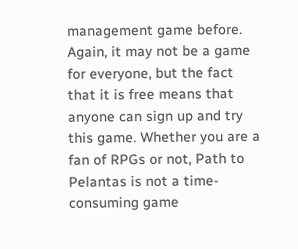management game before. Again, it may not be a game for everyone, but the fact that it is free means that anyone can sign up and try this game. Whether you are a fan of RPGs or not, Path to Pelantas is not a time-consuming game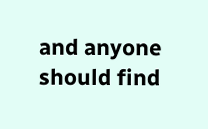and anyone should find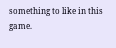something to like in this game.